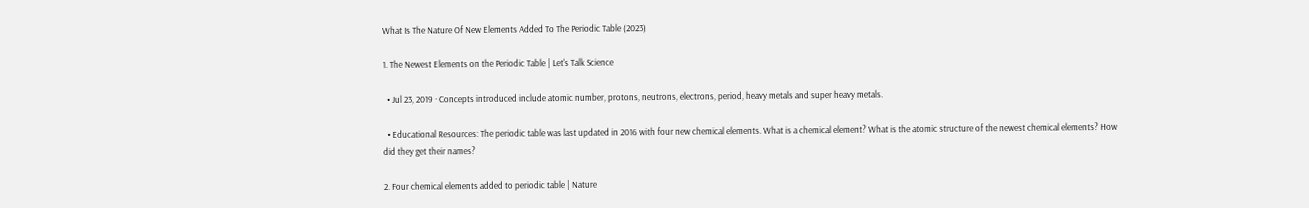What Is The Nature Of New Elements Added To The Periodic Table (2023)

1. The Newest Elements on the Periodic Table | Let's Talk Science

  • Jul 23, 2019 · Concepts introduced include atomic number, protons, neutrons, electrons, period, heavy metals and super heavy metals.

  • Educational Resources: The periodic table was last updated in 2016 with four new chemical elements. What is a chemical element? What is the atomic structure of the newest chemical elements? How did they get their names?

2. Four chemical elements added to periodic table | Nature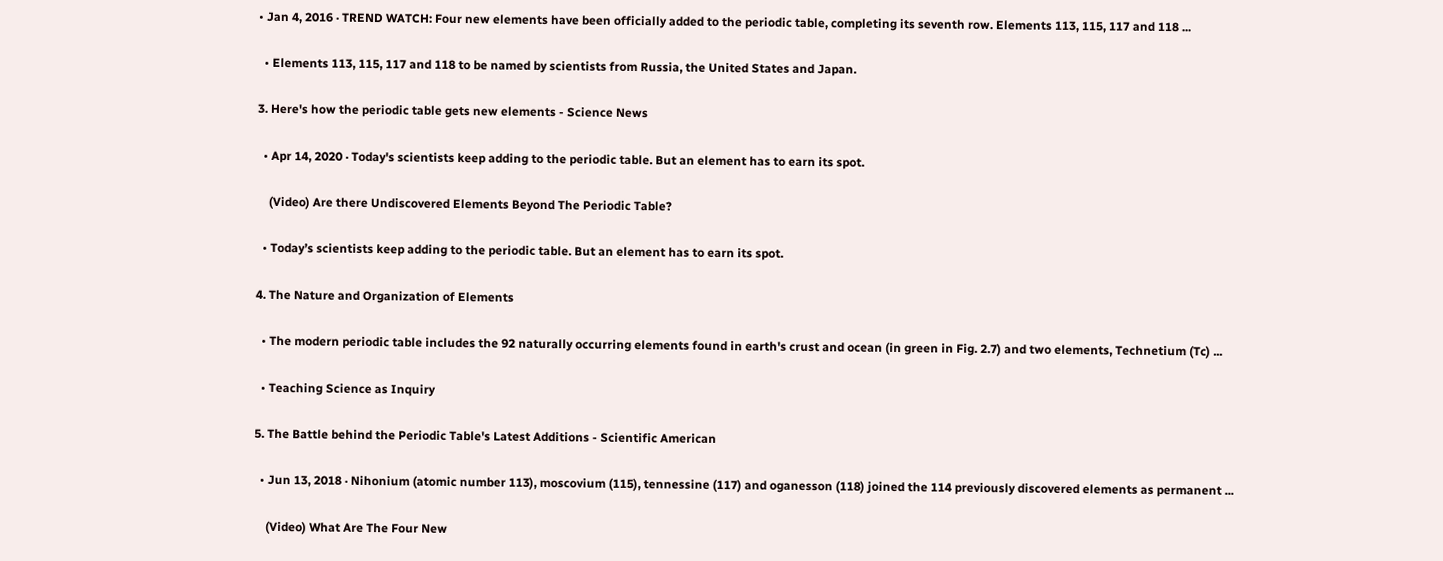• Jan 4, 2016 · TREND WATCH: Four new elements have been officially added to the periodic table, completing its seventh row. Elements 113, 115, 117 and 118 ...

  • Elements 113, 115, 117 and 118 to be named by scientists from Russia, the United States and Japan.

3. Here's how the periodic table gets new elements - Science News

  • Apr 14, 2020 · Today's scientists keep adding to the periodic table. But an element has to earn its spot.

    (Video) Are there Undiscovered Elements Beyond The Periodic Table?

  • Today’s scientists keep adding to the periodic table. But an element has to earn its spot.

4. The Nature and Organization of Elements

  • The modern periodic table includes the 92 naturally occurring elements found in earth's crust and ocean (in green in Fig. 2.7) and two elements, Technetium (Tc) ...

  • Teaching Science as Inquiry

5. The Battle behind the Periodic Table's Latest Additions - Scientific American

  • Jun 13, 2018 · Nihonium (atomic number 113), moscovium (115), tennessine (117) and oganesson (118) joined the 114 previously discovered elements as permanent ...

    (Video) What Are The Four New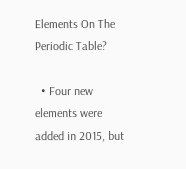Elements On The Periodic Table?

  • Four new elements were added in 2015, but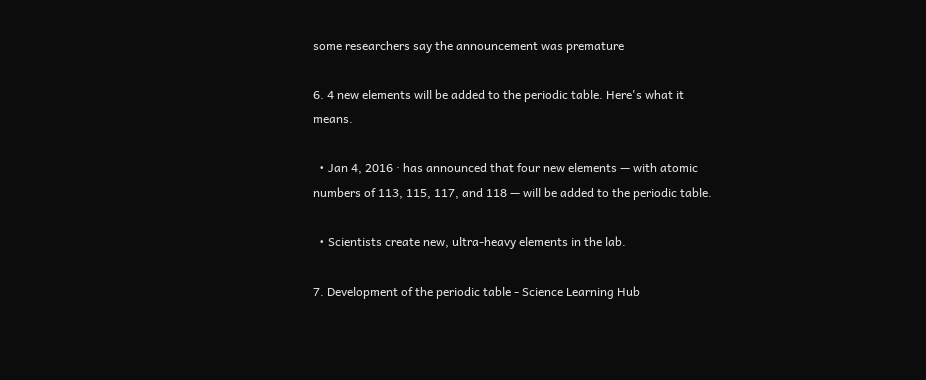some researchers say the announcement was premature

6. 4 new elements will be added to the periodic table. Here's what it means.

  • Jan 4, 2016 · has announced that four new elements — with atomic numbers of 113, 115, 117, and 118 — will be added to the periodic table.

  • Scientists create new, ultra-heavy elements in the lab.

7. Development of the periodic table - Science Learning Hub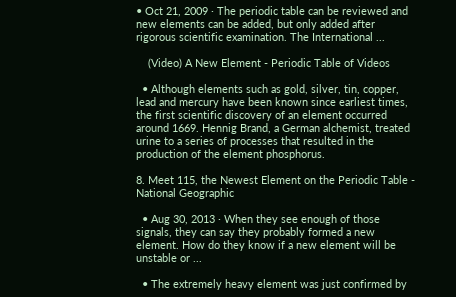• Oct 21, 2009 · The periodic table can be reviewed and new elements can be added, but only added after rigorous scientific examination. The International ...

    (Video) A New Element - Periodic Table of Videos

  • Although elements such as gold, silver, tin, copper, lead and mercury have been known since earliest times, the first scientific discovery of an element occurred around 1669. Hennig Brand, a German alchemist, treated urine to a series of processes that resulted in the production of the element phosphorus.

8. Meet 115, the Newest Element on the Periodic Table - National Geographic

  • Aug 30, 2013 · When they see enough of those signals, they can say they probably formed a new element. How do they know if a new element will be unstable or ...

  • The extremely heavy element was just confirmed by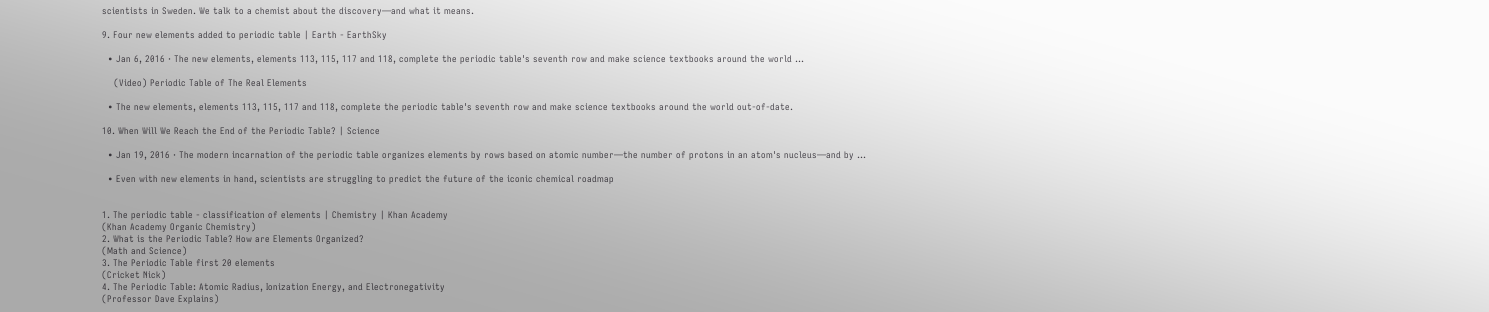scientists in Sweden. We talk to a chemist about the discovery—and what it means.

9. Four new elements added to periodic table | Earth - EarthSky

  • Jan 6, 2016 · The new elements, elements 113, 115, 117 and 118, complete the periodic table's seventh row and make science textbooks around the world ...

    (Video) Periodic Table of The Real Elements

  • The new elements, elements 113, 115, 117 and 118, complete the periodic table's seventh row and make science textbooks around the world out-of-date.

10. When Will We Reach the End of the Periodic Table? | Science

  • Jan 19, 2016 · The modern incarnation of the periodic table organizes elements by rows based on atomic number—the number of protons in an atom's nucleus—and by ...

  • Even with new elements in hand, scientists are struggling to predict the future of the iconic chemical roadmap


1. The periodic table - classification of elements | Chemistry | Khan Academy
(Khan Academy Organic Chemistry)
2. What is the Periodic Table? How are Elements Organized?
(Math and Science)
3. The Periodic Table first 20 elements
(Cricket Nick)
4. The Periodic Table: Atomic Radius, Ionization Energy, and Electronegativity
(Professor Dave Explains)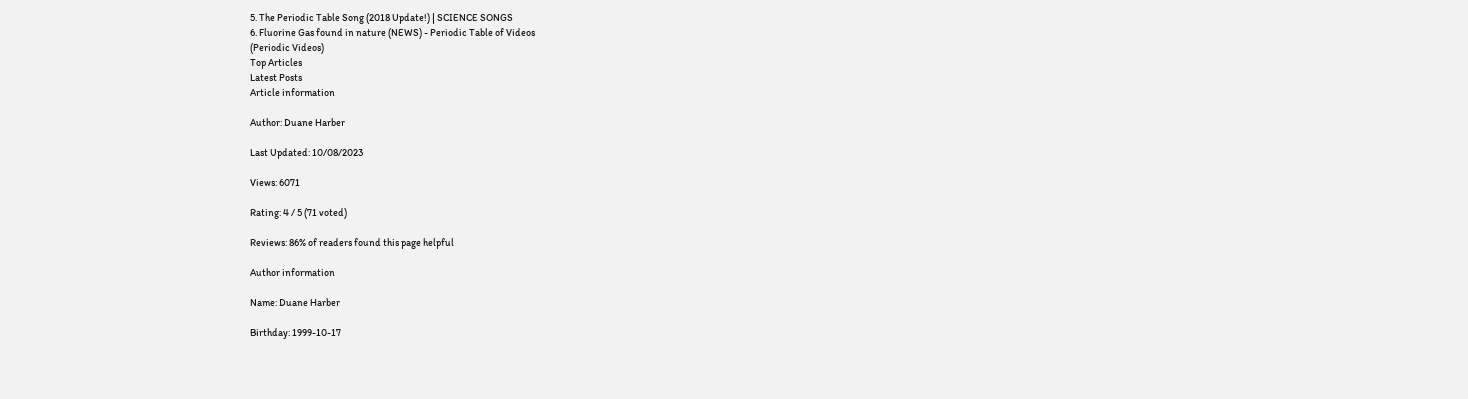5. The Periodic Table Song (2018 Update!) | SCIENCE SONGS
6. Fluorine Gas found in nature (NEWS) - Periodic Table of Videos
(Periodic Videos)
Top Articles
Latest Posts
Article information

Author: Duane Harber

Last Updated: 10/08/2023

Views: 6071

Rating: 4 / 5 (71 voted)

Reviews: 86% of readers found this page helpful

Author information

Name: Duane Harber

Birthday: 1999-10-17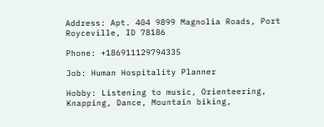Address: Apt. 404 9899 Magnolia Roads, Port Royceville, ID 78186

Phone: +186911129794335

Job: Human Hospitality Planner

Hobby: Listening to music, Orienteering, Knapping, Dance, Mountain biking,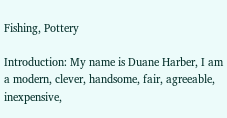Fishing, Pottery

Introduction: My name is Duane Harber, I am a modern, clever, handsome, fair, agreeable, inexpensive,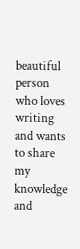beautiful person who loves writing and wants to share my knowledge and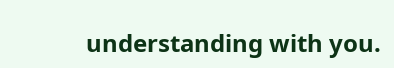understanding with you.